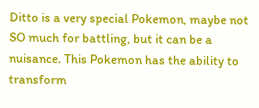Ditto is a very special Pokemon, maybe not SO much for battling, but it can be a nuisance. This Pokemon has the ability to transform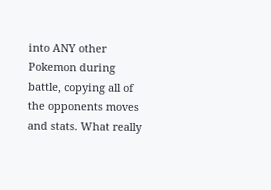into ANY other Pokemon during battle, copying all of the opponents moves and stats. What really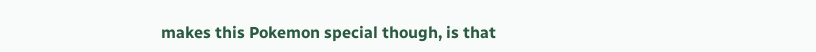makes this Pokemon special though, is that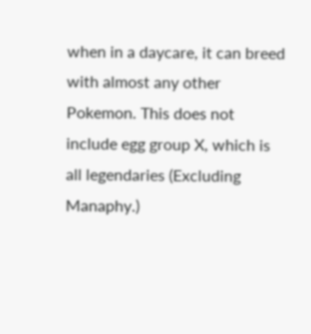when in a daycare, it can breed with almost any other Pokemon. This does not include egg group X, which is all legendaries (Excluding Manaphy.)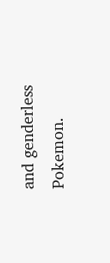and genderless Pokemon.